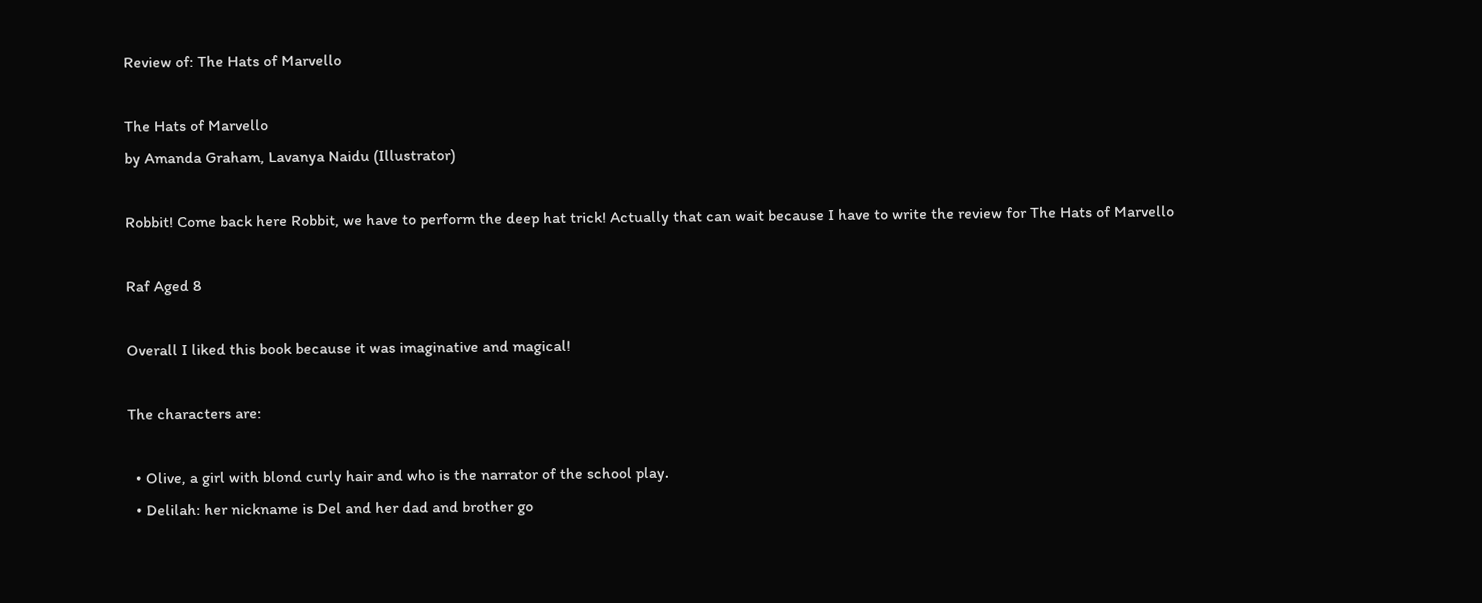Review of: The Hats of Marvello

The Hats of Marvello
by Amanda Graham, Lavanya Naidu (Illustrator)

Robbit! Come back here Robbit, we have to perform the deep hat trick! Actually that can wait because I have to write the review for The Hats of Marvello

Raf Aged 8

Overall I liked this book because it was imaginative and magical!

The characters are:

  • Olive, a girl with blond curly hair and who is the narrator of the school play.
  • Delilah: her nickname is Del and her dad and brother go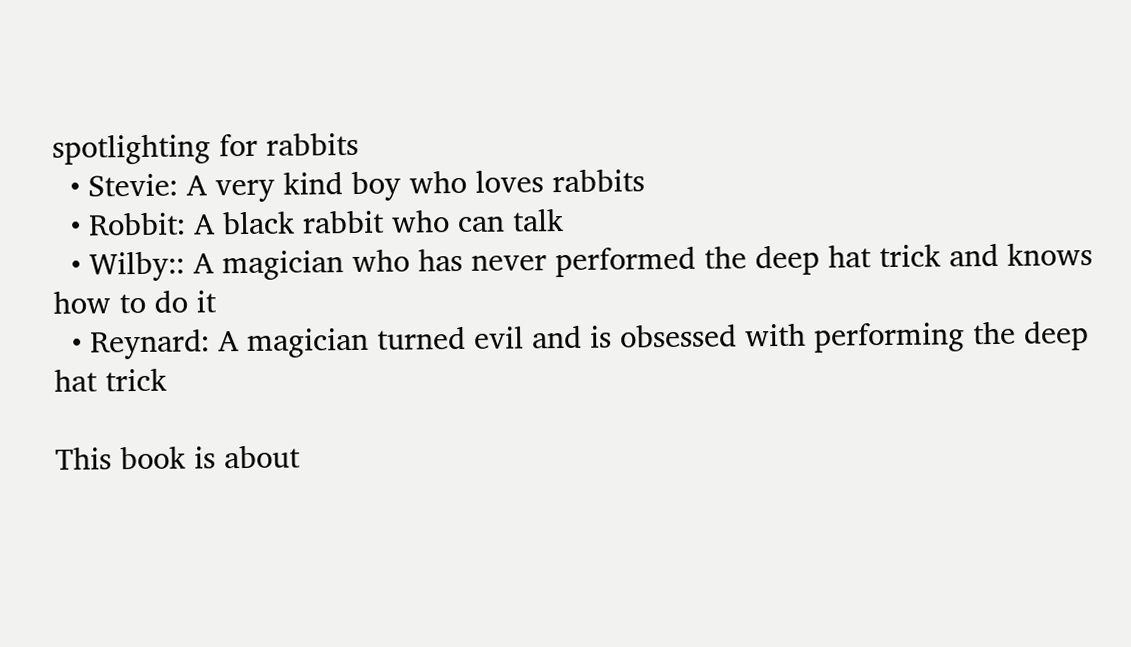spotlighting for rabbits
  • Stevie: A very kind boy who loves rabbits
  • Robbit: A black rabbit who can talk
  • Wilby:: A magician who has never performed the deep hat trick and knows how to do it
  • Reynard: A magician turned evil and is obsessed with performing the deep hat trick

This book is about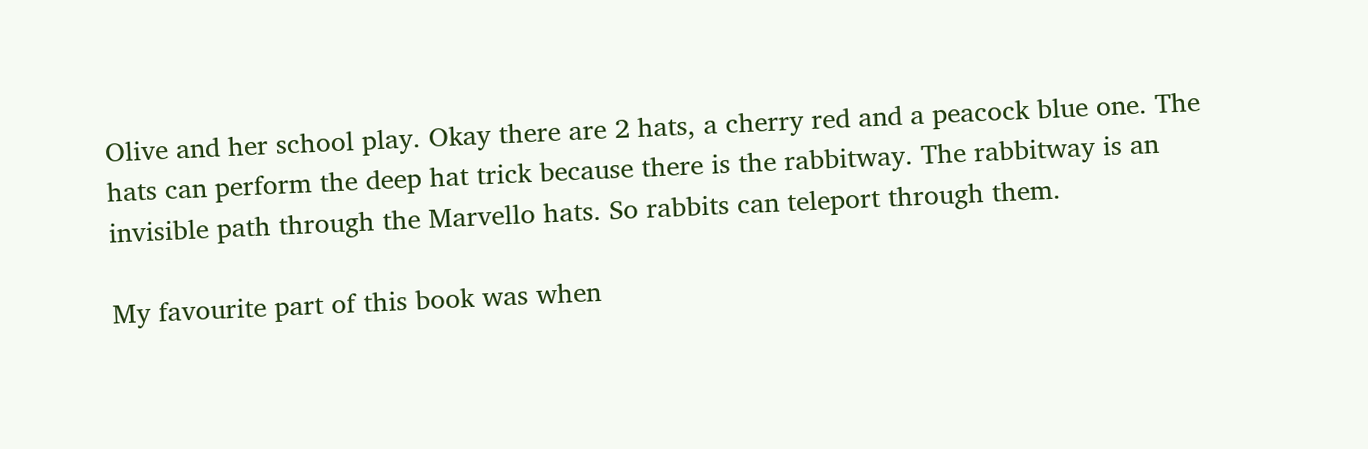Olive and her school play. Okay there are 2 hats, a cherry red and a peacock blue one. The hats can perform the deep hat trick because there is the rabbitway. The rabbitway is an invisible path through the Marvello hats. So rabbits can teleport through them.

My favourite part of this book was when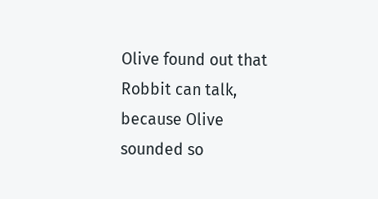Olive found out that Robbit can talk, because Olive sounded so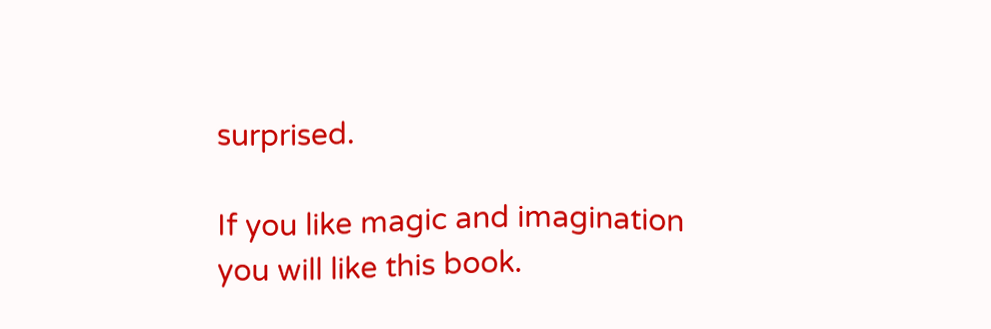surprised.

If you like magic and imagination you will like this book.